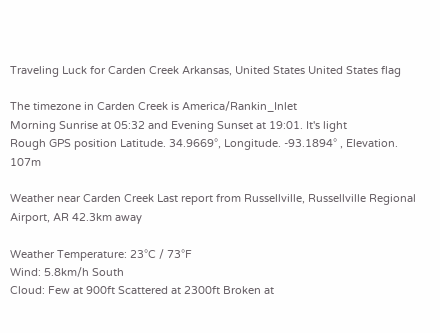Traveling Luck for Carden Creek Arkansas, United States United States flag

The timezone in Carden Creek is America/Rankin_Inlet
Morning Sunrise at 05:32 and Evening Sunset at 19:01. It's light
Rough GPS position Latitude. 34.9669°, Longitude. -93.1894° , Elevation. 107m

Weather near Carden Creek Last report from Russellville, Russellville Regional Airport, AR 42.3km away

Weather Temperature: 23°C / 73°F
Wind: 5.8km/h South
Cloud: Few at 900ft Scattered at 2300ft Broken at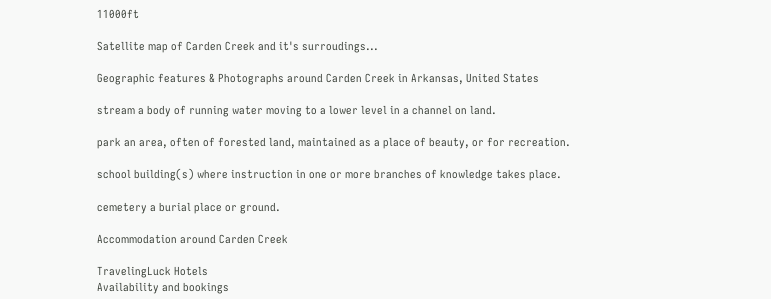11000ft

Satellite map of Carden Creek and it's surroudings...

Geographic features & Photographs around Carden Creek in Arkansas, United States

stream a body of running water moving to a lower level in a channel on land.

park an area, often of forested land, maintained as a place of beauty, or for recreation.

school building(s) where instruction in one or more branches of knowledge takes place.

cemetery a burial place or ground.

Accommodation around Carden Creek

TravelingLuck Hotels
Availability and bookings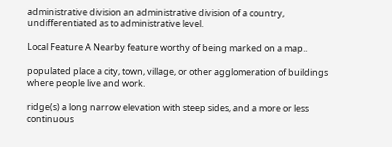administrative division an administrative division of a country, undifferentiated as to administrative level.

Local Feature A Nearby feature worthy of being marked on a map..

populated place a city, town, village, or other agglomeration of buildings where people live and work.

ridge(s) a long narrow elevation with steep sides, and a more or less continuous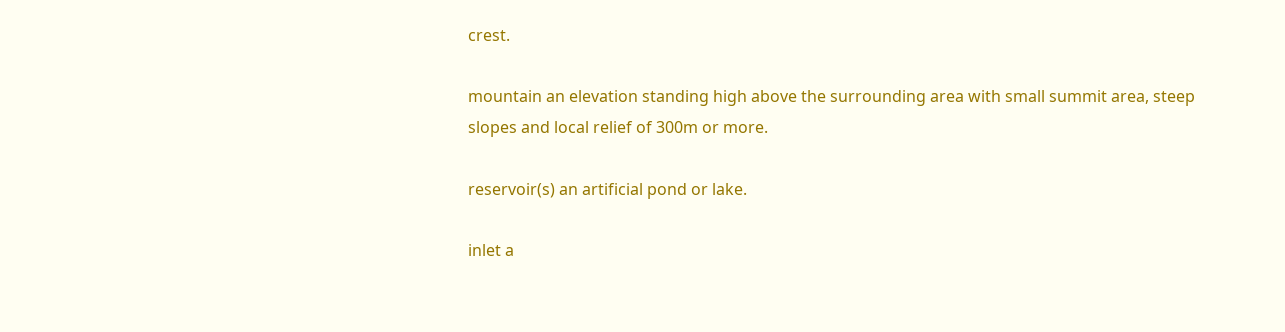crest.

mountain an elevation standing high above the surrounding area with small summit area, steep slopes and local relief of 300m or more.

reservoir(s) an artificial pond or lake.

inlet a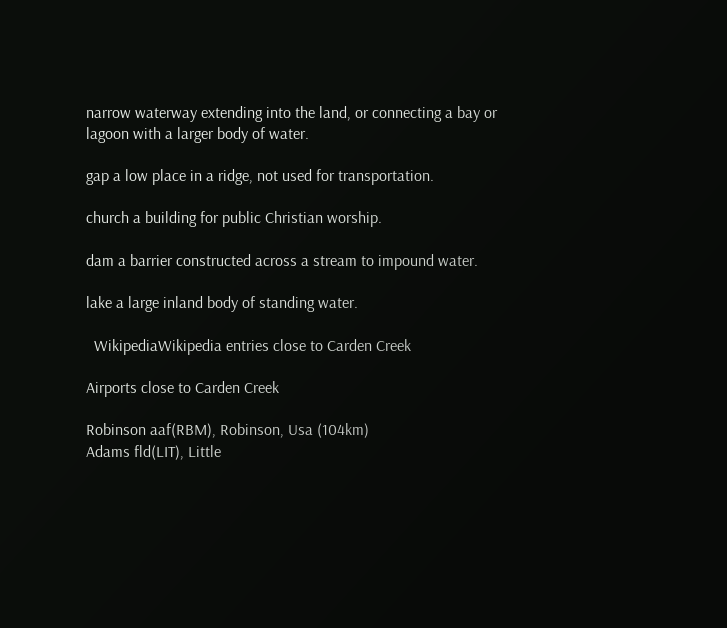narrow waterway extending into the land, or connecting a bay or lagoon with a larger body of water.

gap a low place in a ridge, not used for transportation.

church a building for public Christian worship.

dam a barrier constructed across a stream to impound water.

lake a large inland body of standing water.

  WikipediaWikipedia entries close to Carden Creek

Airports close to Carden Creek

Robinson aaf(RBM), Robinson, Usa (104km)
Adams fld(LIT), Little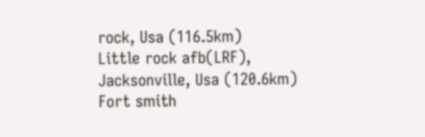rock, Usa (116.5km)
Little rock afb(LRF), Jacksonville, Usa (120.6km)
Fort smith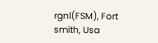rgnl(FSM), Fort smith, Usa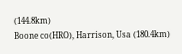(144.8km)
Boone co(HRO), Harrison, Usa (180.4km)